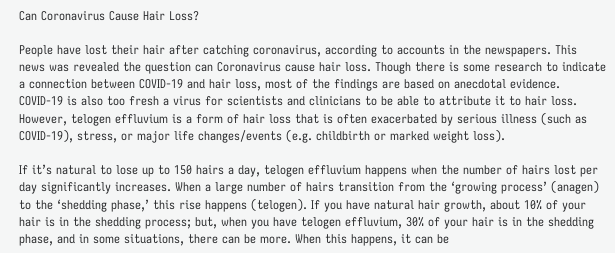Can Coronavirus Cause Hair Loss?

People have lost their hair after catching coronavirus, according to accounts in the newspapers. This news was revealed the question can Coronavirus cause hair loss. Though there is some research to indicate a connection between COVID-19 and hair loss, most of the findings are based on anecdotal evidence. COVID-19 is also too fresh a virus for scientists and clinicians to be able to attribute it to hair loss. However, telogen effluvium is a form of hair loss that is often exacerbated by serious illness (such as COVID-19), stress, or major life changes/events (e.g. childbirth or marked weight loss).

If it’s natural to lose up to 150 hairs a day, telogen effluvium happens when the number of hairs lost per day significantly increases. When a large number of hairs transition from the ‘growing process’ (anagen) to the ‘shedding phase,’ this rise happens (telogen). If you have natural hair growth, about 10% of your hair is in the shedding process; but, when you have telogen effluvium, 30% of your hair is in the shedding phase, and in some situations, there can be more. When this happens, it can be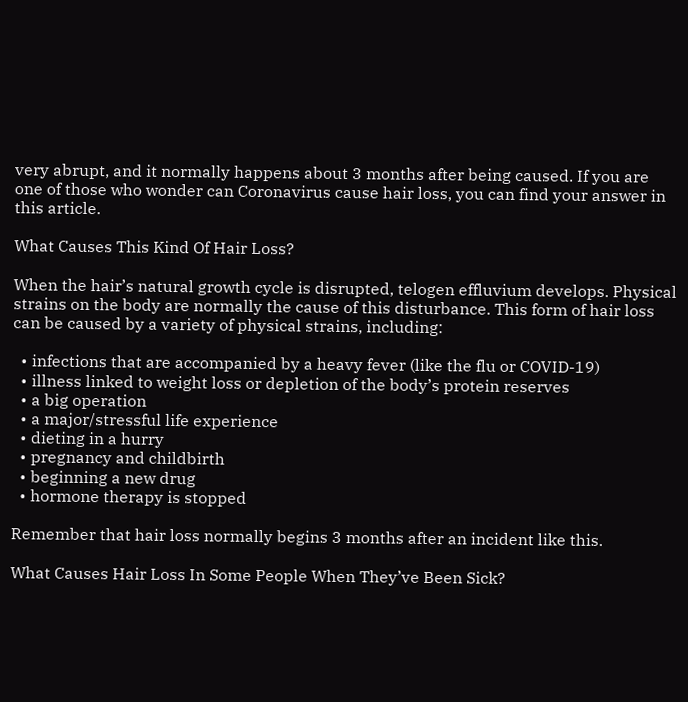very abrupt, and it normally happens about 3 months after being caused. If you are one of those who wonder can Coronavirus cause hair loss, you can find your answer in this article.

What Causes This Kind Of Hair Loss?

When the hair’s natural growth cycle is disrupted, telogen effluvium develops. Physical strains on the body are normally the cause of this disturbance. This form of hair loss can be caused by a variety of physical strains, including:

  • infections that are accompanied by a heavy fever (like the flu or COVID-19)
  • illness linked to weight loss or depletion of the body’s protein reserves
  • a big operation
  • a major/stressful life experience
  • dieting in a hurry
  • pregnancy and childbirth
  • beginning a new drug
  • hormone therapy is stopped

Remember that hair loss normally begins 3 months after an incident like this.

What Causes Hair Loss In Some People When They’ve Been Sick?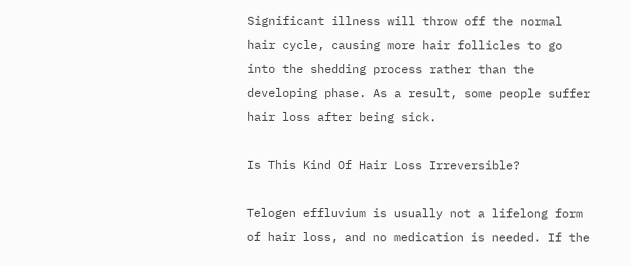Significant illness will throw off the normal hair cycle, causing more hair follicles to go into the shedding process rather than the developing phase. As a result, some people suffer hair loss after being sick.

Is This Kind Of Hair Loss Irreversible?

Telogen effluvium is usually not a lifelong form of hair loss, and no medication is needed. If the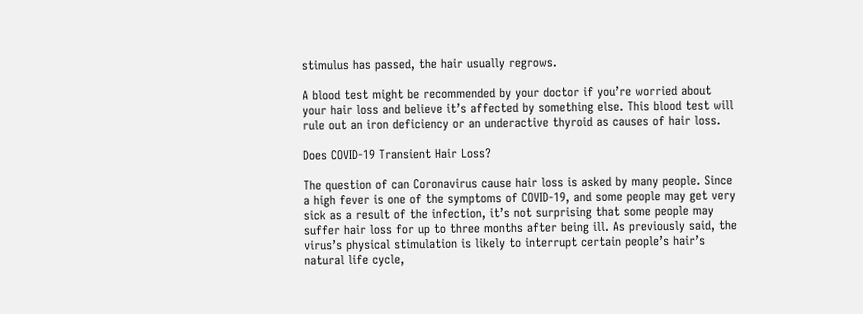stimulus has passed, the hair usually regrows.

A blood test might be recommended by your doctor if you’re worried about your hair loss and believe it’s affected by something else. This blood test will rule out an iron deficiency or an underactive thyroid as causes of hair loss.

Does COVID-19 Transient Hair Loss?

The question of can Coronavirus cause hair loss is asked by many people. Since a high fever is one of the symptoms of COVID-19, and some people may get very sick as a result of the infection, it’s not surprising that some people may suffer hair loss for up to three months after being ill. As previously said, the virus’s physical stimulation is likely to interrupt certain people’s hair’s natural life cycle,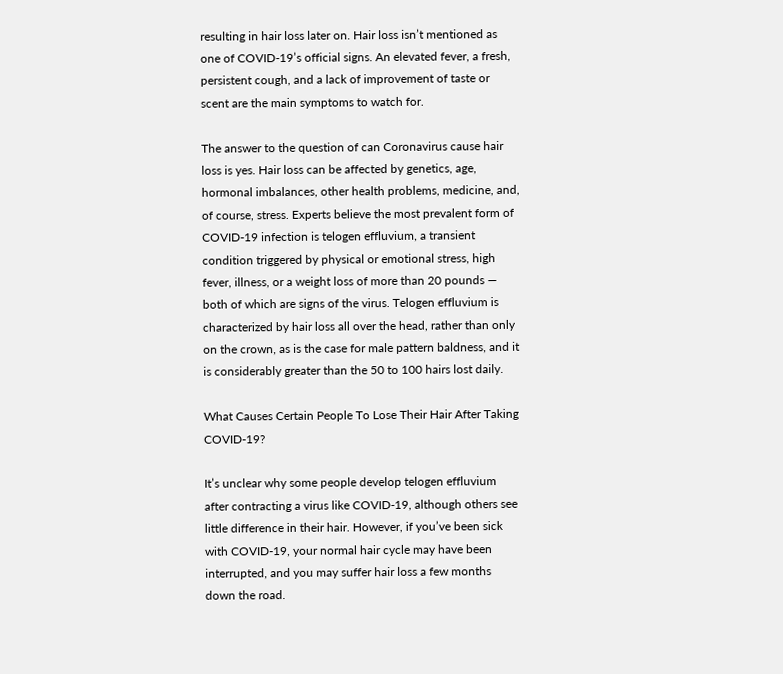resulting in hair loss later on. Hair loss isn’t mentioned as one of COVID-19’s official signs. An elevated fever, a fresh, persistent cough, and a lack of improvement of taste or scent are the main symptoms to watch for.

The answer to the question of can Coronavirus cause hair loss is yes. Hair loss can be affected by genetics, age, hormonal imbalances, other health problems, medicine, and, of course, stress. Experts believe the most prevalent form of COVID-19 infection is telogen effluvium, a transient condition triggered by physical or emotional stress, high fever, illness, or a weight loss of more than 20 pounds — both of which are signs of the virus. Telogen effluvium is characterized by hair loss all over the head, rather than only on the crown, as is the case for male pattern baldness, and it is considerably greater than the 50 to 100 hairs lost daily.

What Causes Certain People To Lose Their Hair After Taking COVID-19?

It’s unclear why some people develop telogen effluvium after contracting a virus like COVID-19, although others see little difference in their hair. However, if you’ve been sick with COVID-19, your normal hair cycle may have been interrupted, and you may suffer hair loss a few months down the road.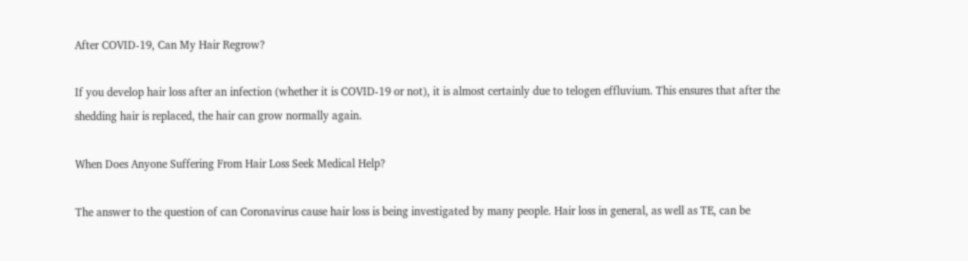After COVID-19, Can My Hair Regrow?

If you develop hair loss after an infection (whether it is COVID-19 or not), it is almost certainly due to telogen effluvium. This ensures that after the shedding hair is replaced, the hair can grow normally again.

When Does Anyone Suffering From Hair Loss Seek Medical Help?

The answer to the question of can Coronavirus cause hair loss is being investigated by many people. Hair loss in general, as well as TE, can be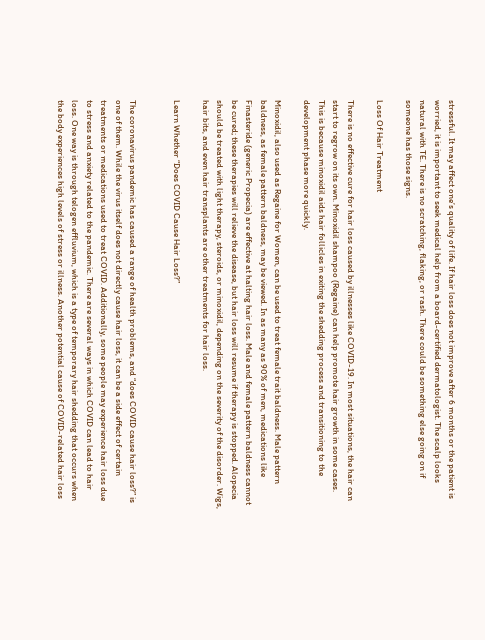stressful. It may affect one’s quality of life. If hair loss does not improve after 6 months or the patient is worried, it is important to seek medical help from a board-certified dermatologist. The scalp looks natural with TE. There is no scratching, flaking, or rash. There could be something else going on if someone has those signs.

Loss Of Hair Treatment

There is no effective cure for hair loss caused by illnesses like COVID-19. In most situations, the hair can start to regrow on its own. Minoxidil shampoo (Regaine) can help promote hair growth in some cases. This is because minoxidil aids hair follicles in exiting the shedding process and transitioning to the development phase more quickly.

Minoxidil, also used as Regaine for Women, can be used to treat female trait baldness. Male pattern baldness, as female pattern baldness, may be viewed. In as many as 90% of men, medications like Finasteride (generic Propecia) are effective at halting hair loss. Male and female pattern baldness cannot be cured; these therapies will relieve the disease, but hair loss will resume if therapy is stopped. Alopecia should be treated with light therapy, steroids, or minoxidil, depending on the severity of the disorder. Wigs, hair bits, and even hair transplants are other treatments for hair loss.

Learn Whether “Does COVID Cause Hair Loss?”


The coronavirus pandemic has caused a range of health problems, and “does COVID cause hair loss?” is one of them. While the virus itself does not directly cause hair loss, it can be a side effect of certain treatments or medications used to treat COVID. Additionally, some people may experience hair loss due to stress and anxiety related to the pandemic. There are several ways in which COVID can lead to hair loss. One way is through telogen effluvium, which is a type of temporary hair shedding that occurs when the body experiences high levels of stress or illness. Another potential cause of COVID-related hair loss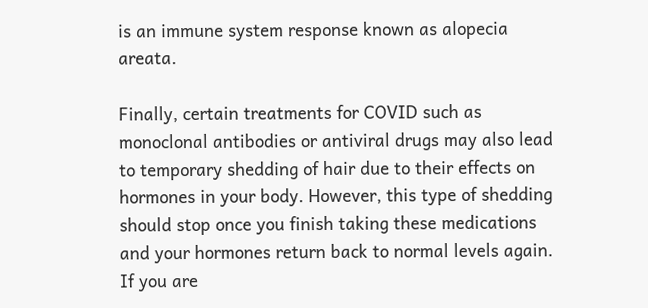is an immune system response known as alopecia areata.

Finally, certain treatments for COVID such as monoclonal antibodies or antiviral drugs may also lead to temporary shedding of hair due to their effects on hormones in your body. However, this type of shedding should stop once you finish taking these medications and your hormones return back to normal levels again. If you are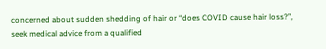concerned about sudden shedding of hair or “does COVID cause hair loss?”, seek medical advice from a qualified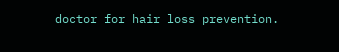doctor for hair loss prevention.